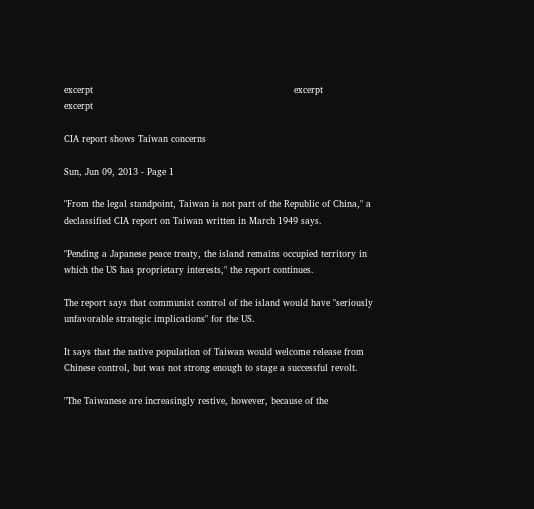excerpt                                                                   excerpt                                                                   excerpt

CIA report shows Taiwan concerns

Sun, Jun 09, 2013 - Page 1

"From the legal standpoint, Taiwan is not part of the Republic of China," a declassified CIA report on Taiwan written in March 1949 says.

"Pending a Japanese peace treaty, the island remains occupied territory in which the US has proprietary interests," the report continues.

The report says that communist control of the island would have "seriously unfavorable strategic implications" for the US.

It says that the native population of Taiwan would welcome release from Chinese control, but was not strong enough to stage a successful revolt.

"The Taiwanese are increasingly restive, however, because of the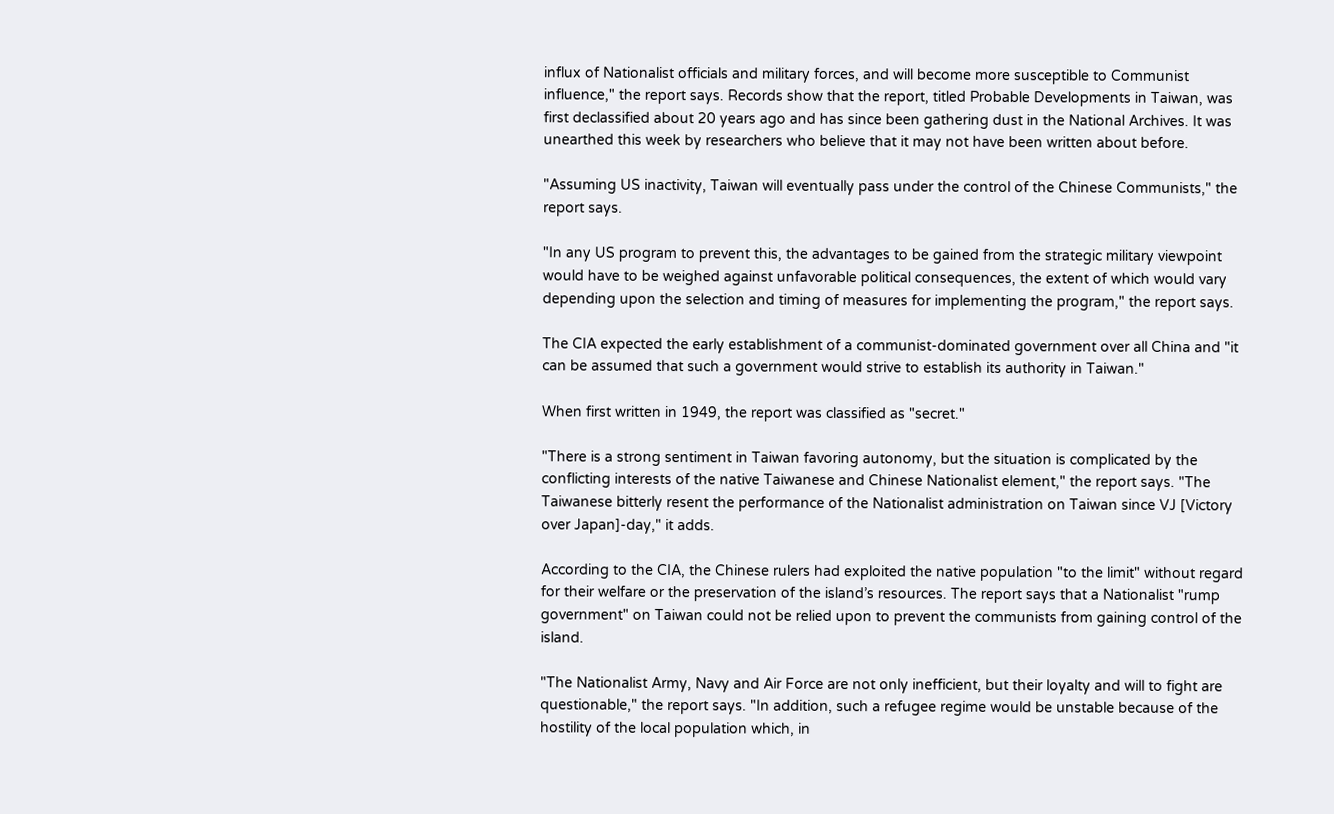influx of Nationalist officials and military forces, and will become more susceptible to Communist influence," the report says. Records show that the report, titled Probable Developments in Taiwan, was first declassified about 20 years ago and has since been gathering dust in the National Archives. It was unearthed this week by researchers who believe that it may not have been written about before.

"Assuming US inactivity, Taiwan will eventually pass under the control of the Chinese Communists," the report says.

"In any US program to prevent this, the advantages to be gained from the strategic military viewpoint would have to be weighed against unfavorable political consequences, the extent of which would vary depending upon the selection and timing of measures for implementing the program," the report says.

The CIA expected the early establishment of a communist-dominated government over all China and "it can be assumed that such a government would strive to establish its authority in Taiwan."

When first written in 1949, the report was classified as "secret."

"There is a strong sentiment in Taiwan favoring autonomy, but the situation is complicated by the conflicting interests of the native Taiwanese and Chinese Nationalist element," the report says. "The Taiwanese bitterly resent the performance of the Nationalist administration on Taiwan since VJ [Victory over Japan]-day," it adds.

According to the CIA, the Chinese rulers had exploited the native population "to the limit" without regard for their welfare or the preservation of the island’s resources. The report says that a Nationalist "rump government" on Taiwan could not be relied upon to prevent the communists from gaining control of the island.

"The Nationalist Army, Navy and Air Force are not only inefficient, but their loyalty and will to fight are questionable," the report says. "In addition, such a refugee regime would be unstable because of the hostility of the local population which, in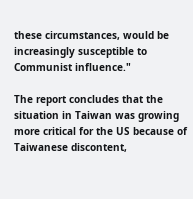these circumstances, would be increasingly susceptible to Communist influence."

The report concludes that the situation in Taiwan was growing more critical for the US because of Taiwanese discontent,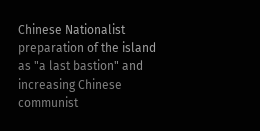Chinese Nationalist preparation of the island as "a last bastion" and increasing Chinese communist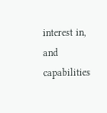interest in, and capabilities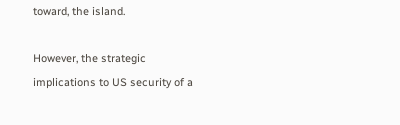toward, the island.

However, the strategic implications to US security of a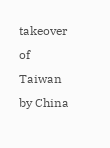takeover of Taiwan by China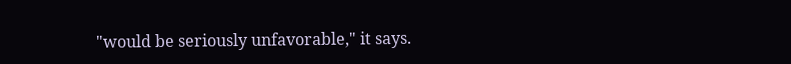"would be seriously unfavorable," it says.